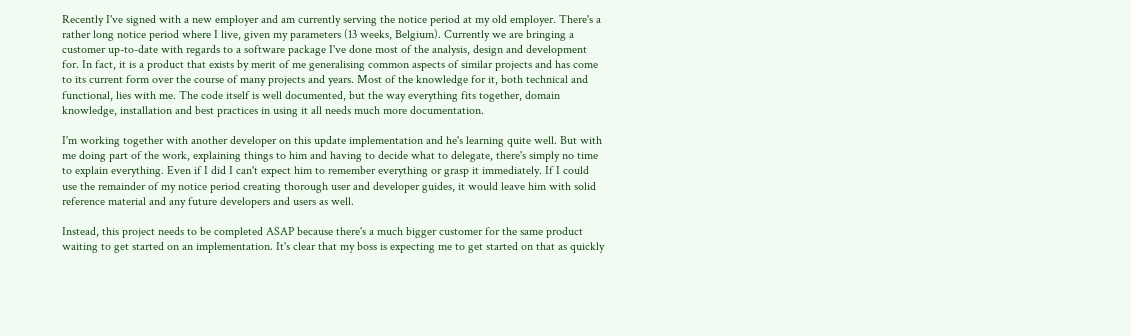Recently I've signed with a new employer and am currently serving the notice period at my old employer. There's a rather long notice period where I live, given my parameters (13 weeks, Belgium). Currently we are bringing a customer up-to-date with regards to a software package I've done most of the analysis, design and development for. In fact, it is a product that exists by merit of me generalising common aspects of similar projects and has come to its current form over the course of many projects and years. Most of the knowledge for it, both technical and functional, lies with me. The code itself is well documented, but the way everything fits together, domain knowledge, installation and best practices in using it all needs much more documentation.

I'm working together with another developer on this update implementation and he's learning quite well. But with me doing part of the work, explaining things to him and having to decide what to delegate, there's simply no time to explain everything. Even if I did I can't expect him to remember everything or grasp it immediately. If I could use the remainder of my notice period creating thorough user and developer guides, it would leave him with solid reference material and any future developers and users as well.

Instead, this project needs to be completed ASAP because there's a much bigger customer for the same product waiting to get started on an implementation. It's clear that my boss is expecting me to get started on that as quickly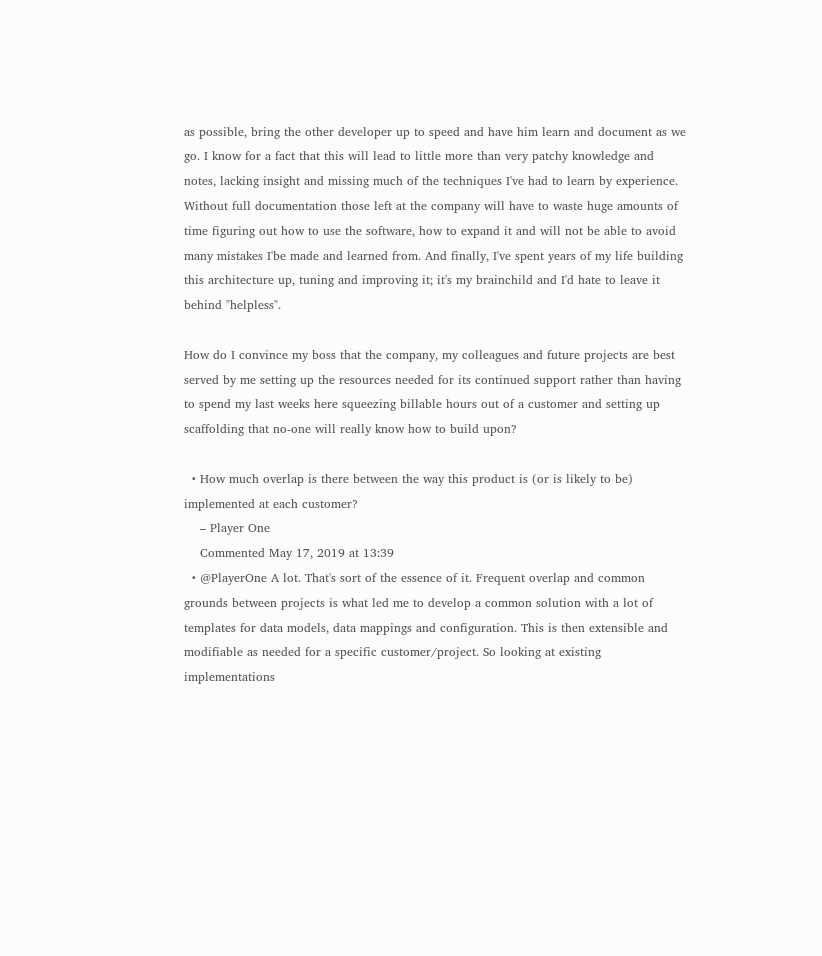as possible, bring the other developer up to speed and have him learn and document as we go. I know for a fact that this will lead to little more than very patchy knowledge and notes, lacking insight and missing much of the techniques I've had to learn by experience. Without full documentation those left at the company will have to waste huge amounts of time figuring out how to use the software, how to expand it and will not be able to avoid many mistakes I'be made and learned from. And finally, I've spent years of my life building this architecture up, tuning and improving it; it's my brainchild and I'd hate to leave it behind "helpless".

How do I convince my boss that the company, my colleagues and future projects are best served by me setting up the resources needed for its continued support rather than having to spend my last weeks here squeezing billable hours out of a customer and setting up scaffolding that no-one will really know how to build upon?

  • How much overlap is there between the way this product is (or is likely to be) implemented at each customer?
    – Player One
    Commented May 17, 2019 at 13:39
  • @PlayerOne A lot. That's sort of the essence of it. Frequent overlap and common grounds between projects is what led me to develop a common solution with a lot of templates for data models, data mappings and configuration. This is then extensible and modifiable as needed for a specific customer/project. So looking at existing implementations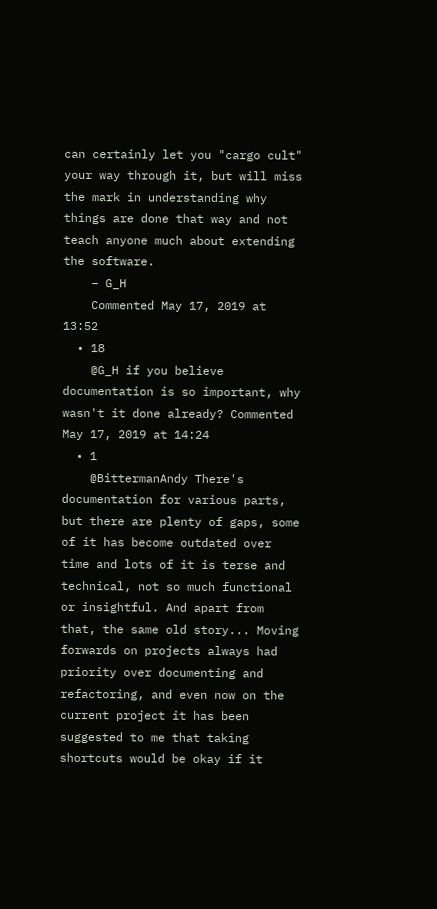can certainly let you "cargo cult" your way through it, but will miss the mark in understanding why things are done that way and not teach anyone much about extending the software.
    – G_H
    Commented May 17, 2019 at 13:52
  • 18
    @G_H if you believe documentation is so important, why wasn't it done already? Commented May 17, 2019 at 14:24
  • 1
    @BittermanAndy There's documentation for various parts, but there are plenty of gaps, some of it has become outdated over time and lots of it is terse and technical, not so much functional or insightful. And apart from that, the same old story... Moving forwards on projects always had priority over documenting and refactoring, and even now on the current project it has been suggested to me that taking shortcuts would be okay if it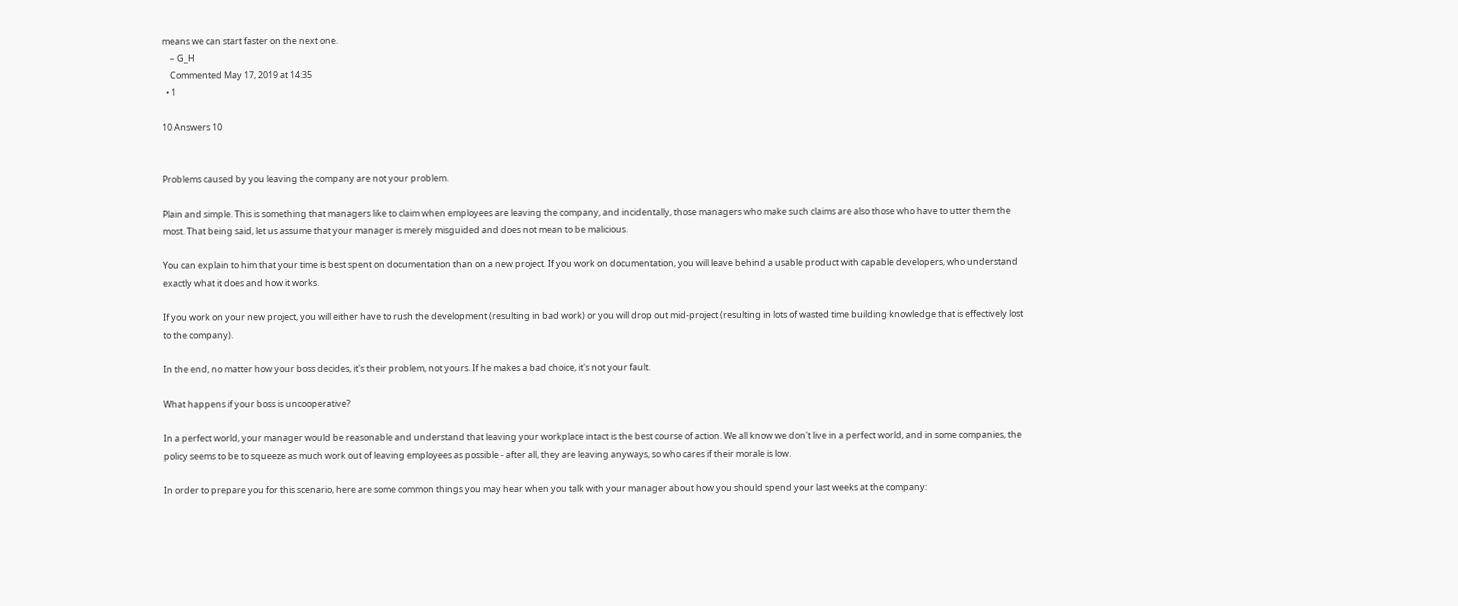means we can start faster on the next one.
    – G_H
    Commented May 17, 2019 at 14:35
  • 1

10 Answers 10


Problems caused by you leaving the company are not your problem.

Plain and simple. This is something that managers like to claim when employees are leaving the company, and incidentally, those managers who make such claims are also those who have to utter them the most. That being said, let us assume that your manager is merely misguided and does not mean to be malicious.

You can explain to him that your time is best spent on documentation than on a new project. If you work on documentation, you will leave behind a usable product with capable developers, who understand exactly what it does and how it works.

If you work on your new project, you will either have to rush the development (resulting in bad work) or you will drop out mid-project (resulting in lots of wasted time building knowledge that is effectively lost to the company).

In the end, no matter how your boss decides, it's their problem, not yours. If he makes a bad choice, it's not your fault.

What happens if your boss is uncooperative?

In a perfect world, your manager would be reasonable and understand that leaving your workplace intact is the best course of action. We all know we don't live in a perfect world, and in some companies, the policy seems to be to squeeze as much work out of leaving employees as possible - after all, they are leaving anyways, so who cares if their morale is low.

In order to prepare you for this scenario, here are some common things you may hear when you talk with your manager about how you should spend your last weeks at the company: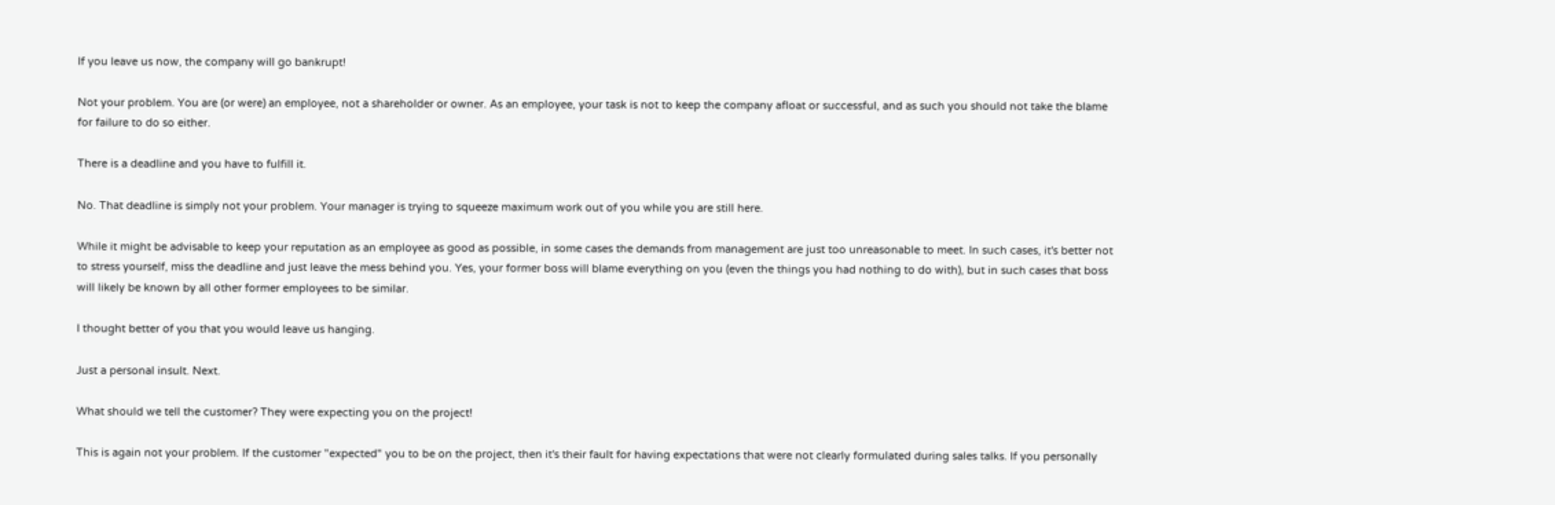If you leave us now, the company will go bankrupt!

Not your problem. You are (or were) an employee, not a shareholder or owner. As an employee, your task is not to keep the company afloat or successful, and as such you should not take the blame for failure to do so either.

There is a deadline and you have to fulfill it.

No. That deadline is simply not your problem. Your manager is trying to squeeze maximum work out of you while you are still here.

While it might be advisable to keep your reputation as an employee as good as possible, in some cases the demands from management are just too unreasonable to meet. In such cases, it's better not to stress yourself, miss the deadline and just leave the mess behind you. Yes, your former boss will blame everything on you (even the things you had nothing to do with), but in such cases that boss will likely be known by all other former employees to be similar.

I thought better of you that you would leave us hanging.

Just a personal insult. Next.

What should we tell the customer? They were expecting you on the project!

This is again not your problem. If the customer "expected" you to be on the project, then it's their fault for having expectations that were not clearly formulated during sales talks. If you personally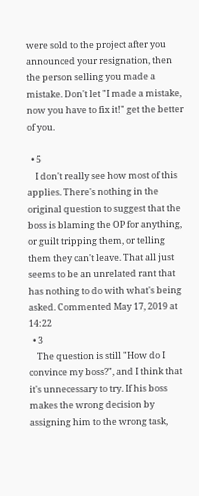were sold to the project after you announced your resignation, then the person selling you made a mistake. Don't let "I made a mistake, now you have to fix it!" get the better of you.

  • 5
    I don't really see how most of this applies. There's nothing in the original question to suggest that the boss is blaming the OP for anything, or guilt tripping them, or telling them they can't leave. That all just seems to be an unrelated rant that has nothing to do with what's being asked. Commented May 17, 2019 at 14:22
  • 3
    The question is still "How do I convince my boss?", and I think that it's unnecessary to try. If his boss makes the wrong decision by assigning him to the wrong task,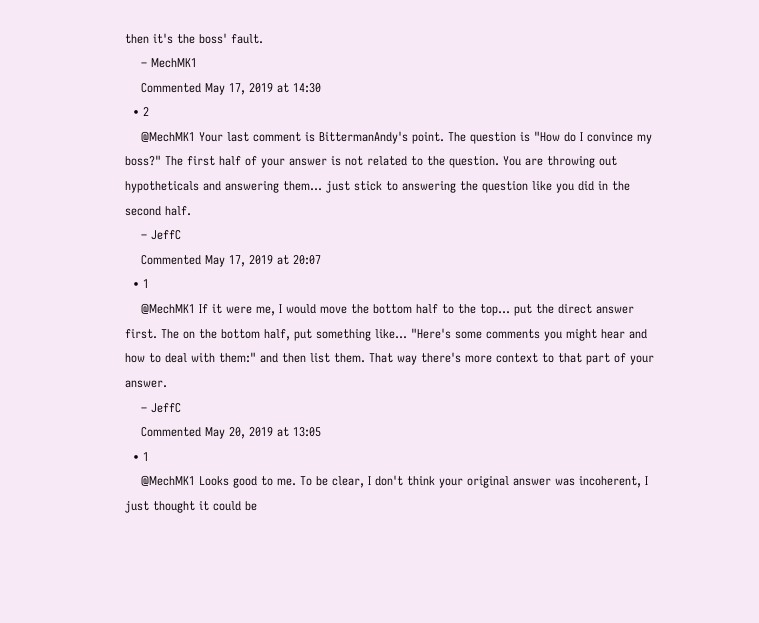then it's the boss' fault.
    – MechMK1
    Commented May 17, 2019 at 14:30
  • 2
    @MechMK1 Your last comment is BittermanAndy's point. The question is "How do I convince my boss?" The first half of your answer is not related to the question. You are throwing out hypotheticals and answering them... just stick to answering the question like you did in the second half.
    – JeffC
    Commented May 17, 2019 at 20:07
  • 1
    @MechMK1 If it were me, I would move the bottom half to the top... put the direct answer first. The on the bottom half, put something like... "Here's some comments you might hear and how to deal with them:" and then list them. That way there's more context to that part of your answer.
    – JeffC
    Commented May 20, 2019 at 13:05
  • 1
    @MechMK1 Looks good to me. To be clear, I don't think your original answer was incoherent, I just thought it could be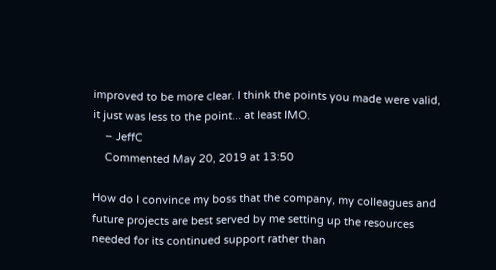improved to be more clear. I think the points you made were valid, it just was less to the point... at least IMO.
    – JeffC
    Commented May 20, 2019 at 13:50

How do I convince my boss that the company, my colleagues and future projects are best served by me setting up the resources needed for its continued support rather than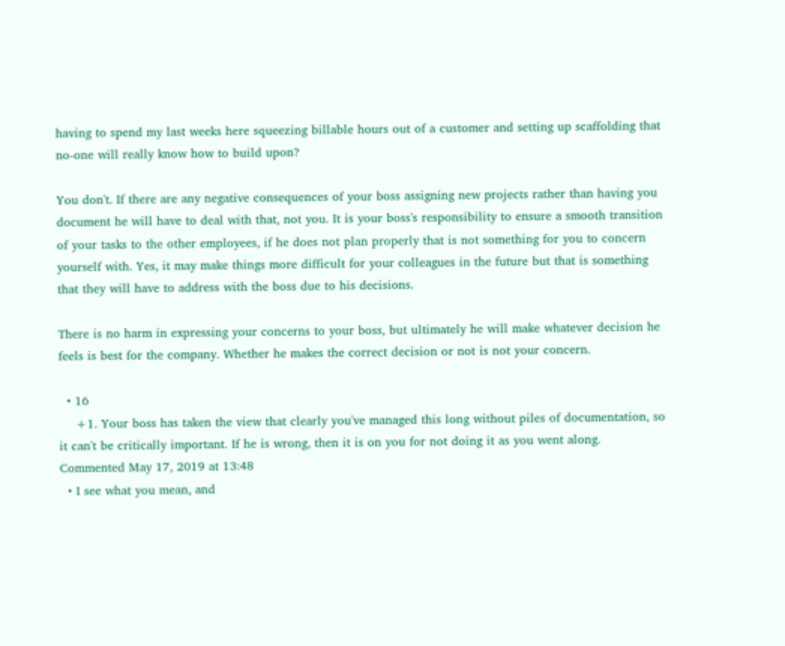having to spend my last weeks here squeezing billable hours out of a customer and setting up scaffolding that no-one will really know how to build upon?

You don't. If there are any negative consequences of your boss assigning new projects rather than having you document he will have to deal with that, not you. It is your boss's responsibility to ensure a smooth transition of your tasks to the other employees, if he does not plan properly that is not something for you to concern yourself with. Yes, it may make things more difficult for your colleagues in the future but that is something that they will have to address with the boss due to his decisions.

There is no harm in expressing your concerns to your boss, but ultimately he will make whatever decision he feels is best for the company. Whether he makes the correct decision or not is not your concern.

  • 16
    +1. Your boss has taken the view that clearly you've managed this long without piles of documentation, so it can't be critically important. If he is wrong, then it is on you for not doing it as you went along. Commented May 17, 2019 at 13:48
  • I see what you mean, and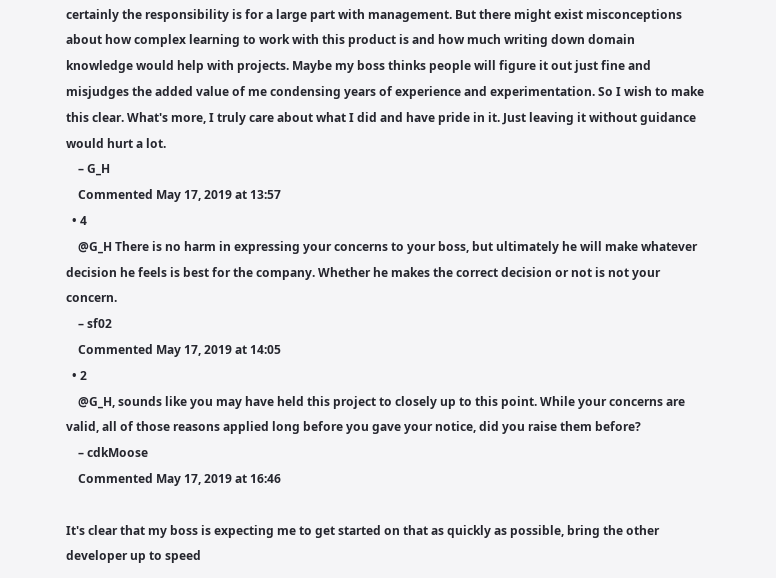certainly the responsibility is for a large part with management. But there might exist misconceptions about how complex learning to work with this product is and how much writing down domain knowledge would help with projects. Maybe my boss thinks people will figure it out just fine and misjudges the added value of me condensing years of experience and experimentation. So I wish to make this clear. What's more, I truly care about what I did and have pride in it. Just leaving it without guidance would hurt a lot.
    – G_H
    Commented May 17, 2019 at 13:57
  • 4
    @G_H There is no harm in expressing your concerns to your boss, but ultimately he will make whatever decision he feels is best for the company. Whether he makes the correct decision or not is not your concern.
    – sf02
    Commented May 17, 2019 at 14:05
  • 2
    @G_H, sounds like you may have held this project to closely up to this point. While your concerns are valid, all of those reasons applied long before you gave your notice, did you raise them before?
    – cdkMoose
    Commented May 17, 2019 at 16:46

It's clear that my boss is expecting me to get started on that as quickly as possible, bring the other developer up to speed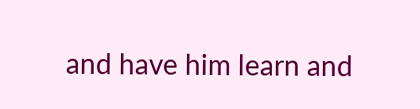and have him learn and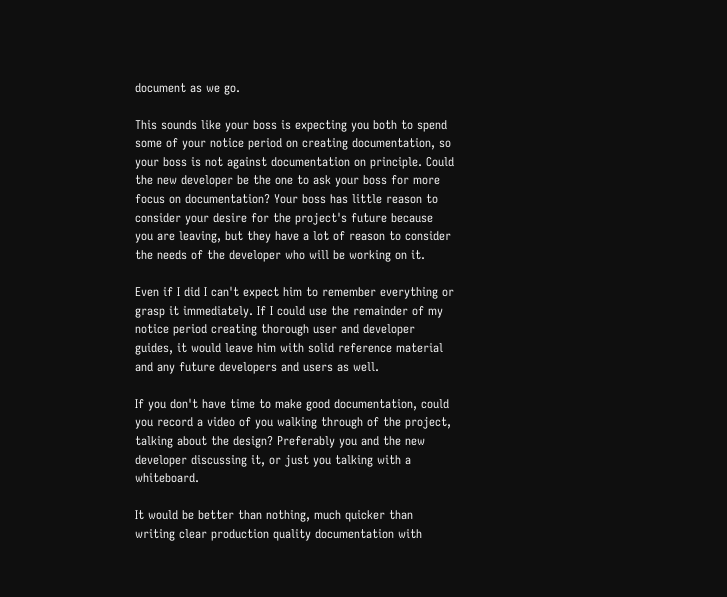document as we go.

This sounds like your boss is expecting you both to spend some of your notice period on creating documentation, so your boss is not against documentation on principle. Could the new developer be the one to ask your boss for more focus on documentation? Your boss has little reason to consider your desire for the project's future because you are leaving, but they have a lot of reason to consider the needs of the developer who will be working on it.

Even if I did I can't expect him to remember everything or grasp it immediately. If I could use the remainder of my notice period creating thorough user and developer guides, it would leave him with solid reference material and any future developers and users as well.

If you don't have time to make good documentation, could you record a video of you walking through of the project, talking about the design? Preferably you and the new developer discussing it, or just you talking with a whiteboard.

It would be better than nothing, much quicker than writing clear production quality documentation with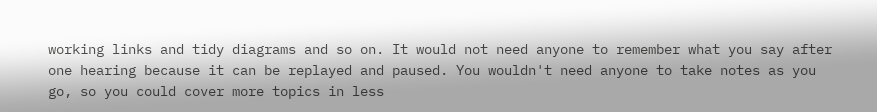working links and tidy diagrams and so on. It would not need anyone to remember what you say after one hearing because it can be replayed and paused. You wouldn't need anyone to take notes as you go, so you could cover more topics in less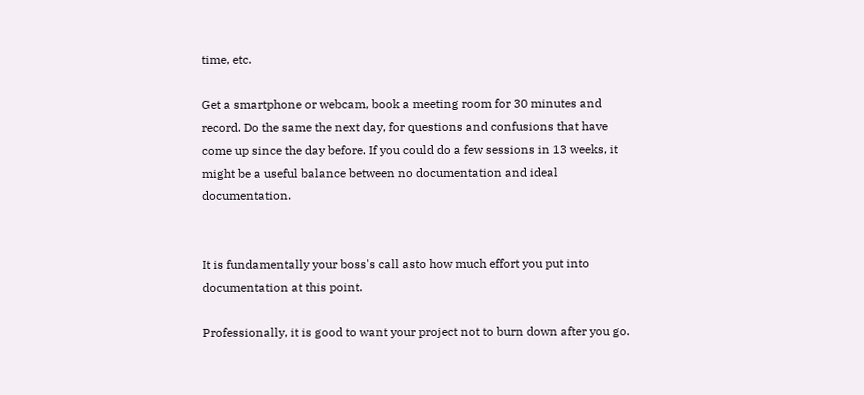time, etc.

Get a smartphone or webcam, book a meeting room for 30 minutes and record. Do the same the next day, for questions and confusions that have come up since the day before. If you could do a few sessions in 13 weeks, it might be a useful balance between no documentation and ideal documentation.


It is fundamentally your boss's call asto how much effort you put into documentation at this point.

Professionally, it is good to want your project not to burn down after you go.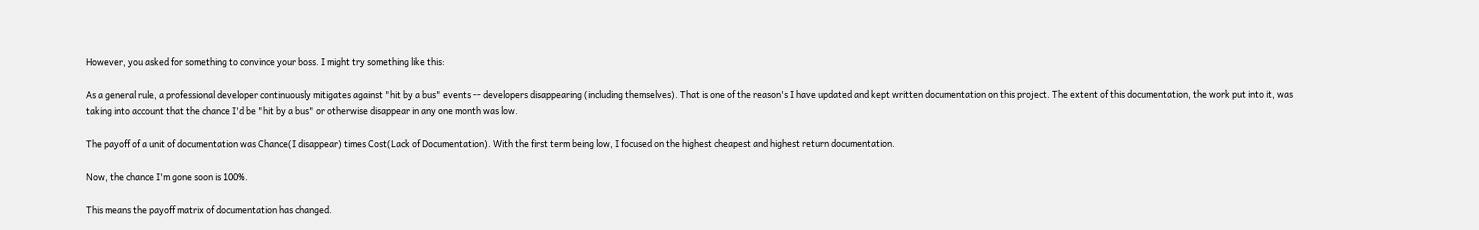However, you asked for something to convince your boss. I might try something like this:

As a general rule, a professional developer continuously mitigates against "hit by a bus" events -- developers disappearing (including themselves). That is one of the reason's I have updated and kept written documentation on this project. The extent of this documentation, the work put into it, was taking into account that the chance I'd be "hit by a bus" or otherwise disappear in any one month was low.

The payoff of a unit of documentation was Chance(I disappear) times Cost(Lack of Documentation). With the first term being low, I focused on the highest cheapest and highest return documentation.

Now, the chance I'm gone soon is 100%.

This means the payoff matrix of documentation has changed.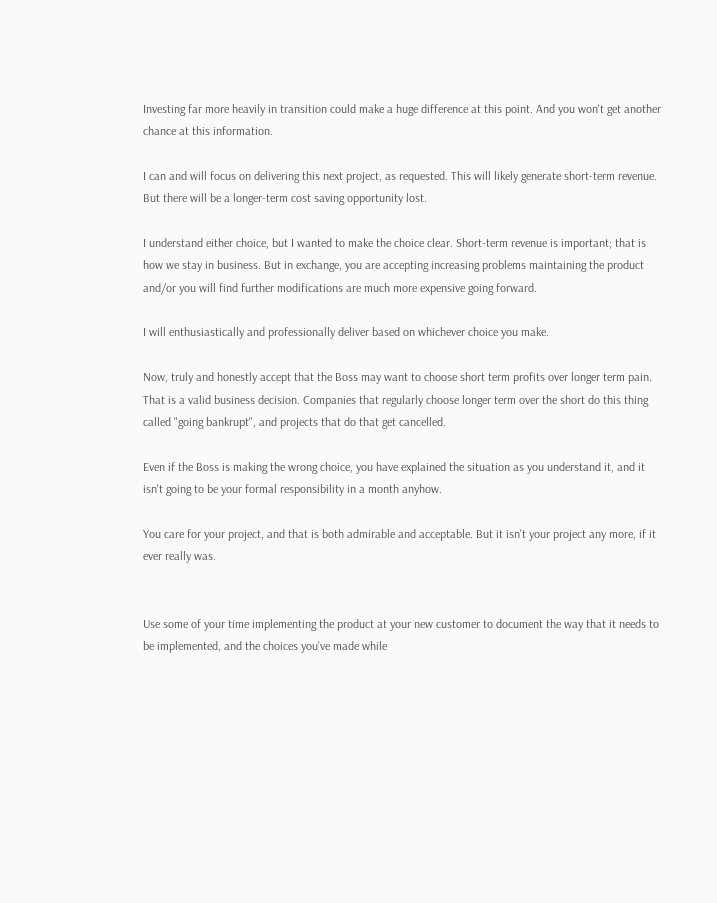Investing far more heavily in transition could make a huge difference at this point. And you won't get another chance at this information.

I can and will focus on delivering this next project, as requested. This will likely generate short-term revenue. But there will be a longer-term cost saving opportunity lost.

I understand either choice, but I wanted to make the choice clear. Short-term revenue is important; that is how we stay in business. But in exchange, you are accepting increasing problems maintaining the product and/or you will find further modifications are much more expensive going forward.

I will enthusiastically and professionally deliver based on whichever choice you make.

Now, truly and honestly accept that the Boss may want to choose short term profits over longer term pain. That is a valid business decision. Companies that regularly choose longer term over the short do this thing called "going bankrupt", and projects that do that get cancelled.

Even if the Boss is making the wrong choice, you have explained the situation as you understand it, and it isn't going to be your formal responsibility in a month anyhow.

You care for your project, and that is both admirable and acceptable. But it isn't your project any more, if it ever really was.


Use some of your time implementing the product at your new customer to document the way that it needs to be implemented, and the choices you've made while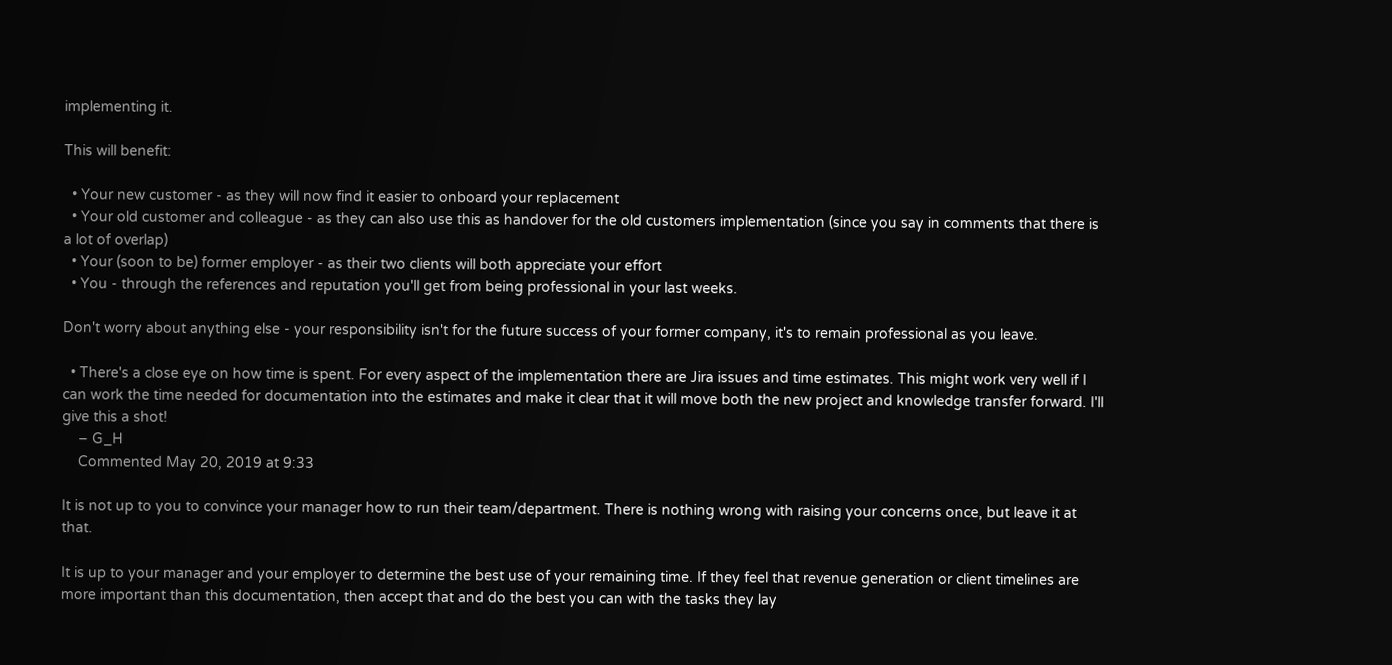implementing it.

This will benefit:

  • Your new customer - as they will now find it easier to onboard your replacement
  • Your old customer and colleague - as they can also use this as handover for the old customers implementation (since you say in comments that there is a lot of overlap)
  • Your (soon to be) former employer - as their two clients will both appreciate your effort
  • You - through the references and reputation you'll get from being professional in your last weeks.

Don't worry about anything else - your responsibility isn't for the future success of your former company, it's to remain professional as you leave.

  • There's a close eye on how time is spent. For every aspect of the implementation there are Jira issues and time estimates. This might work very well if I can work the time needed for documentation into the estimates and make it clear that it will move both the new project and knowledge transfer forward. I'll give this a shot!
    – G_H
    Commented May 20, 2019 at 9:33

It is not up to you to convince your manager how to run their team/department. There is nothing wrong with raising your concerns once, but leave it at that.

It is up to your manager and your employer to determine the best use of your remaining time. If they feel that revenue generation or client timelines are more important than this documentation, then accept that and do the best you can with the tasks they lay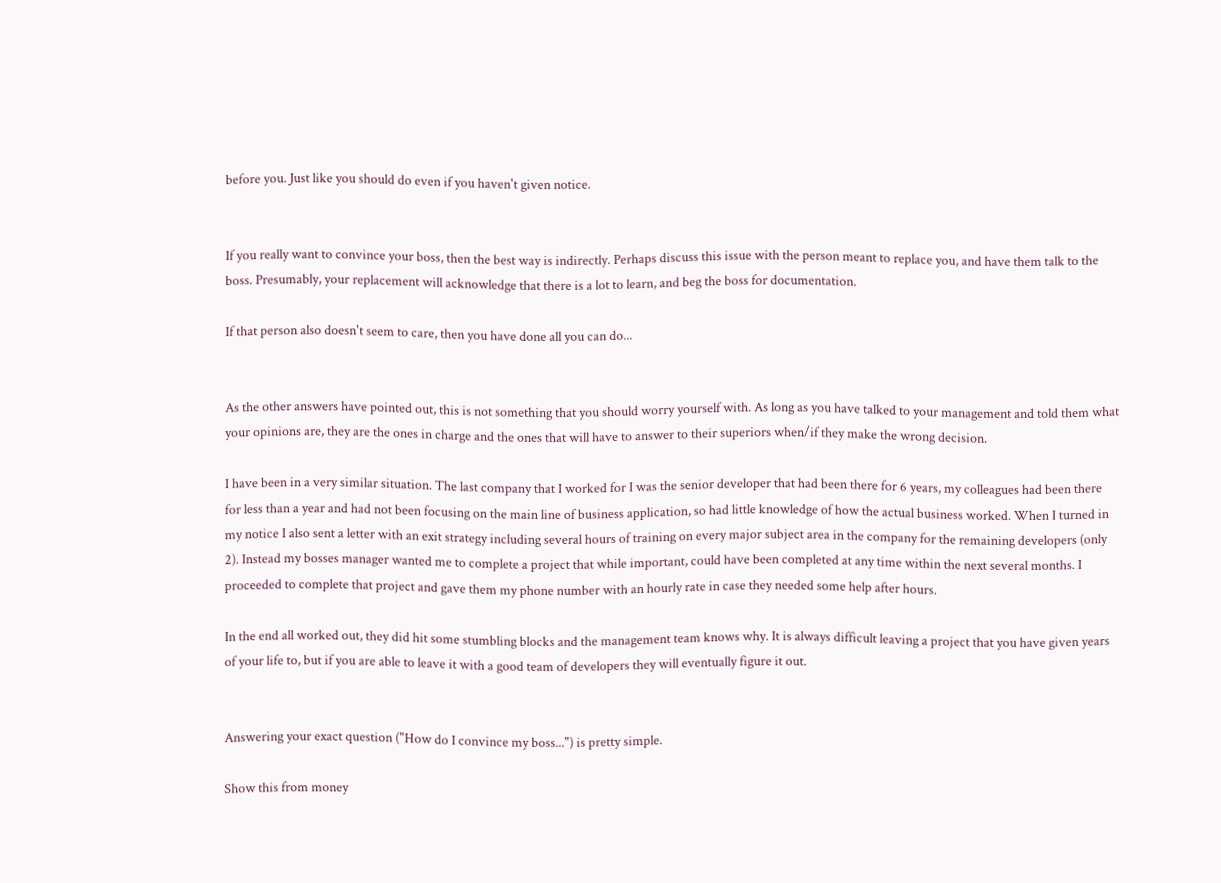before you. Just like you should do even if you haven't given notice.


If you really want to convince your boss, then the best way is indirectly. Perhaps discuss this issue with the person meant to replace you, and have them talk to the boss. Presumably, your replacement will acknowledge that there is a lot to learn, and beg the boss for documentation.

If that person also doesn't seem to care, then you have done all you can do...


As the other answers have pointed out, this is not something that you should worry yourself with. As long as you have talked to your management and told them what your opinions are, they are the ones in charge and the ones that will have to answer to their superiors when/if they make the wrong decision.

I have been in a very similar situation. The last company that I worked for I was the senior developer that had been there for 6 years, my colleagues had been there for less than a year and had not been focusing on the main line of business application, so had little knowledge of how the actual business worked. When I turned in my notice I also sent a letter with an exit strategy including several hours of training on every major subject area in the company for the remaining developers (only 2). Instead my bosses manager wanted me to complete a project that while important, could have been completed at any time within the next several months. I proceeded to complete that project and gave them my phone number with an hourly rate in case they needed some help after hours.

In the end all worked out, they did hit some stumbling blocks and the management team knows why. It is always difficult leaving a project that you have given years of your life to, but if you are able to leave it with a good team of developers they will eventually figure it out.


Answering your exact question ("How do I convince my boss...") is pretty simple.

Show this from money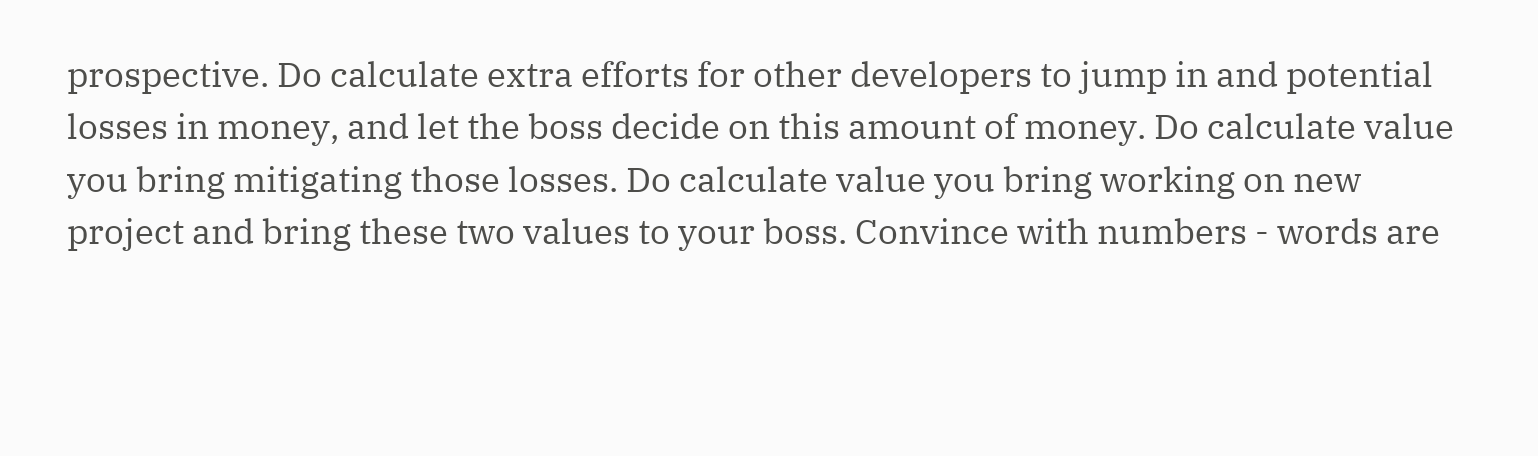prospective. Do calculate extra efforts for other developers to jump in and potential losses in money, and let the boss decide on this amount of money. Do calculate value you bring mitigating those losses. Do calculate value you bring working on new project and bring these two values to your boss. Convince with numbers - words are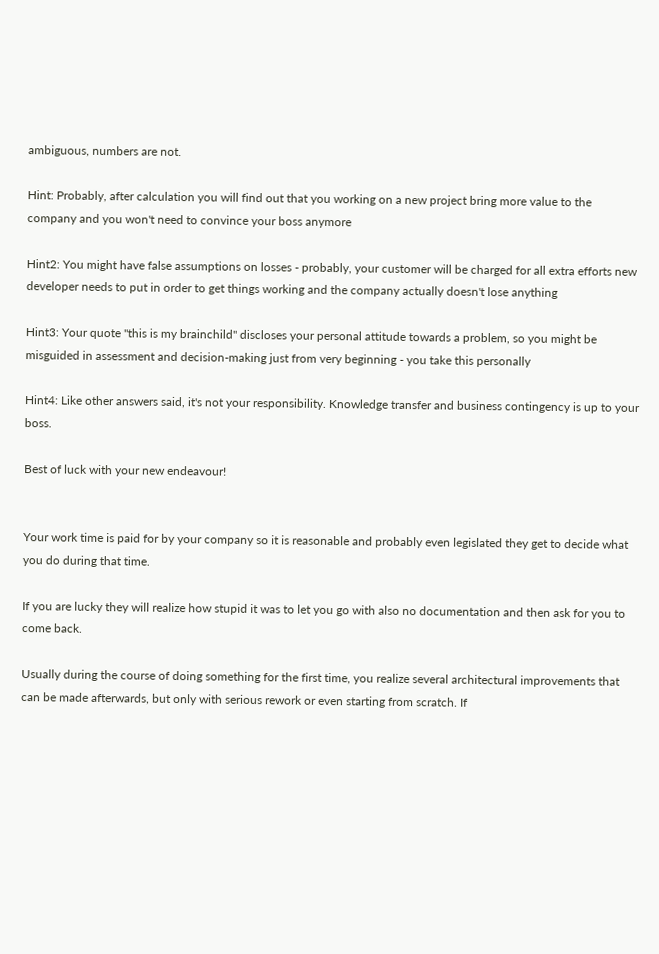ambiguous, numbers are not.

Hint: Probably, after calculation you will find out that you working on a new project bring more value to the company and you won't need to convince your boss anymore

Hint2: You might have false assumptions on losses - probably, your customer will be charged for all extra efforts new developer needs to put in order to get things working and the company actually doesn't lose anything

Hint3: Your quote "this is my brainchild" discloses your personal attitude towards a problem, so you might be misguided in assessment and decision-making just from very beginning - you take this personally

Hint4: Like other answers said, it's not your responsibility. Knowledge transfer and business contingency is up to your boss.

Best of luck with your new endeavour!


Your work time is paid for by your company so it is reasonable and probably even legislated they get to decide what you do during that time.

If you are lucky they will realize how stupid it was to let you go with also no documentation and then ask for you to come back.

Usually during the course of doing something for the first time, you realize several architectural improvements that can be made afterwards, but only with serious rework or even starting from scratch. If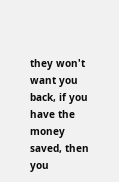they won't want you back, if you have the money saved, then you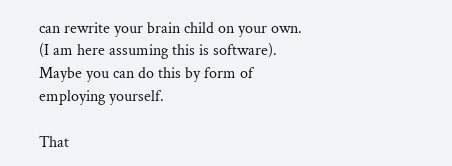can rewrite your brain child on your own. (I am here assuming this is software). Maybe you can do this by form of employing yourself.

That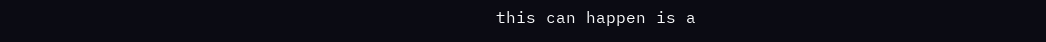this can happen is a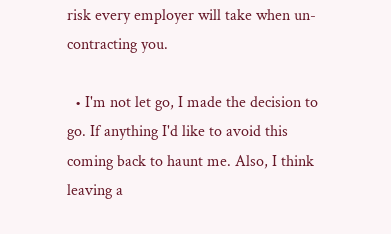risk every employer will take when un-contracting you.

  • I'm not let go, I made the decision to go. If anything I'd like to avoid this coming back to haunt me. Also, I think leaving a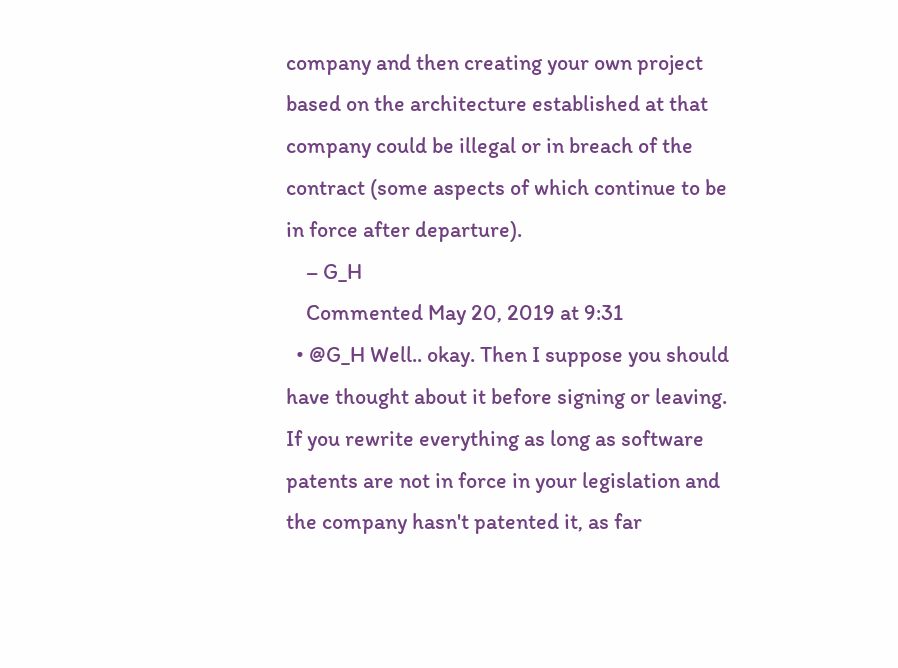company and then creating your own project based on the architecture established at that company could be illegal or in breach of the contract (some aspects of which continue to be in force after departure).
    – G_H
    Commented May 20, 2019 at 9:31
  • @G_H Well.. okay. Then I suppose you should have thought about it before signing or leaving. If you rewrite everything as long as software patents are not in force in your legislation and the company hasn't patented it, as far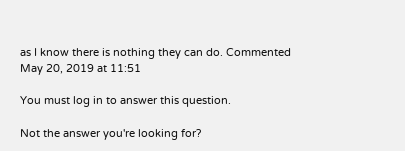as I know there is nothing they can do. Commented May 20, 2019 at 11:51

You must log in to answer this question.

Not the answer you're looking for?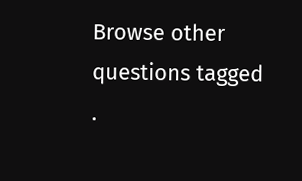Browse other questions tagged .